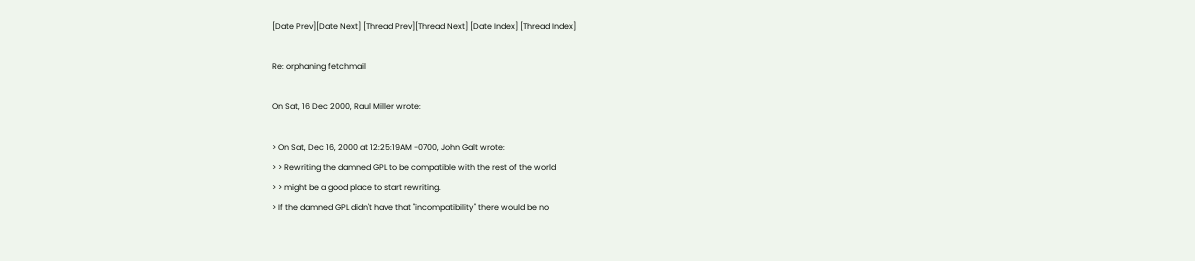[Date Prev][Date Next] [Thread Prev][Thread Next] [Date Index] [Thread Index]

Re: orphaning fetchmail

On Sat, 16 Dec 2000, Raul Miller wrote:

> On Sat, Dec 16, 2000 at 12:25:19AM -0700, John Galt wrote:
> > Rewriting the damned GPL to be compatible with the rest of the world
> > might be a good place to start rewriting.
> If the damned GPL didn't have that "incompatibility" there would be no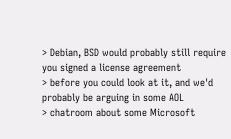> Debian, BSD would probably still require you signed a license agreement
> before you could look at it, and we'd probably be arguing in some AOL
> chatroom about some Microsoft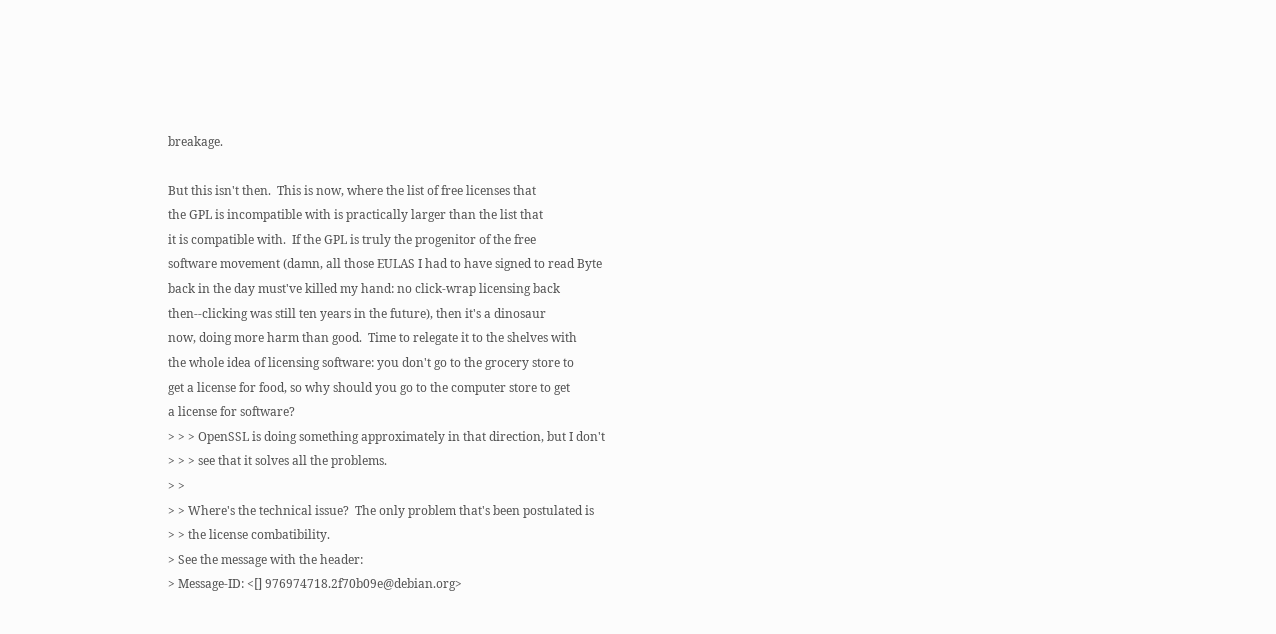breakage.

But this isn't then.  This is now, where the list of free licenses that
the GPL is incompatible with is practically larger than the list that
it is compatible with.  If the GPL is truly the progenitor of the free
software movement (damn, all those EULAS I had to have signed to read Byte
back in the day must've killed my hand: no click-wrap licensing back
then--clicking was still ten years in the future), then it's a dinosaur
now, doing more harm than good.  Time to relegate it to the shelves with
the whole idea of licensing software: you don't go to the grocery store to
get a license for food, so why should you go to the computer store to get
a license for software?
> > > OpenSSL is doing something approximately in that direction, but I don't
> > > see that it solves all the problems.
> >
> > Where's the technical issue?  The only problem that's been postulated is
> > the license combatibility.
> See the message with the header:
> Message-ID: <[] 976974718.2f70b09e@debian.org>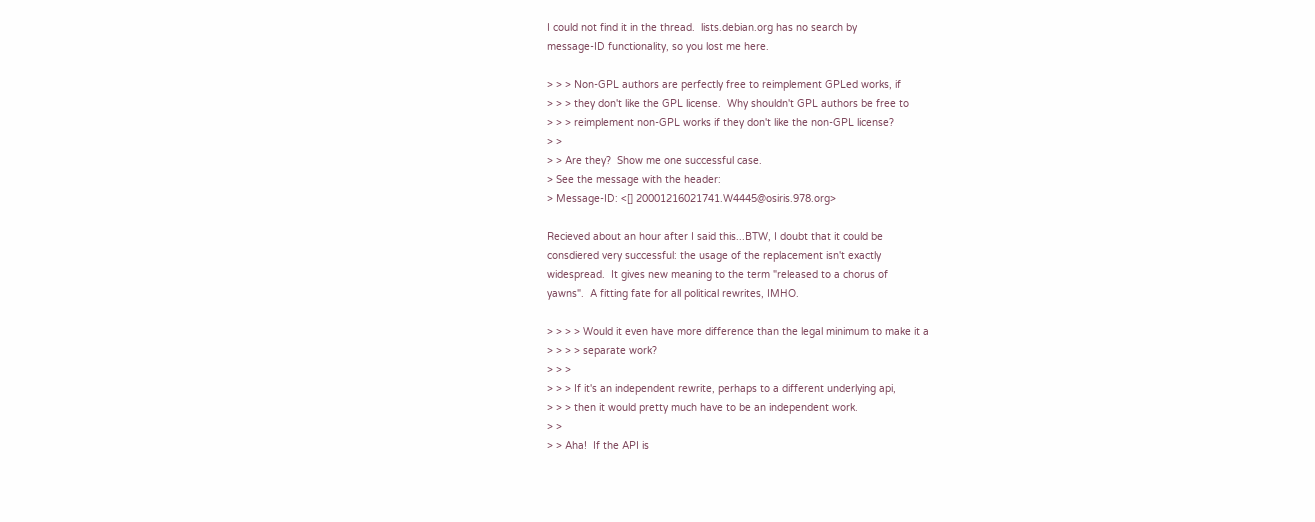I could not find it in the thread.  lists.debian.org has no search by
message-ID functionality, so you lost me here.

> > > Non-GPL authors are perfectly free to reimplement GPLed works, if
> > > they don't like the GPL license.  Why shouldn't GPL authors be free to
> > > reimplement non-GPL works if they don't like the non-GPL license?
> >
> > Are they?  Show me one successful case.
> See the message with the header:
> Message-ID: <[] 20001216021741.W4445@osiris.978.org>

Recieved about an hour after I said this...BTW, I doubt that it could be
consdiered very successful: the usage of the replacement isn't exactly
widespread.  It gives new meaning to the term "released to a chorus of
yawns".  A fitting fate for all political rewrites, IMHO.

> > > > Would it even have more difference than the legal minimum to make it a
> > > > separate work?
> > >
> > > If it's an independent rewrite, perhaps to a different underlying api,
> > > then it would pretty much have to be an independent work.
> >
> > Aha!  If the API is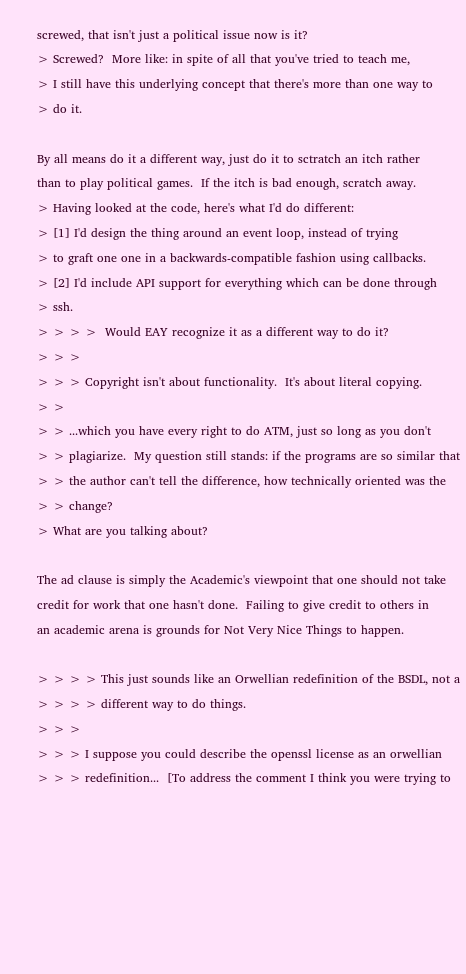screwed, that isn't just a political issue now is it?
> Screwed?  More like: in spite of all that you've tried to teach me,
> I still have this underlying concept that there's more than one way to
> do it.

By all means do it a different way, just do it to sctratch an itch rather
than to play political games.  If the itch is bad enough, scratch away.
> Having looked at the code, here's what I'd do different:
> [1] I'd design the thing around an event loop, instead of trying
> to graft one one in a backwards-compatible fashion using callbacks.
> [2] I'd include API support for everything which can be done through
> ssh.
> > > >  Would EAY recognize it as a different way to do it?
> > >
> > > Copyright isn't about functionality.  It's about literal copying.
> >
> > ...which you have every right to do ATM, just so long as you don't
> > plagiarize.  My question still stands: if the programs are so similar that
> > the author can't tell the difference, how technically oriented was the
> > change?
> What are you talking about?

The ad clause is simply the Academic's viewpoint that one should not take
credit for work that one hasn't done.  Failing to give credit to others in
an academic arena is grounds for Not Very Nice Things to happen.

> > > > This just sounds like an Orwellian redefinition of the BSDL, not a
> > > > different way to do things.
> > >
> > > I suppose you could describe the openssl license as an orwellian
> > > redefinition...  [To address the comment I think you were trying to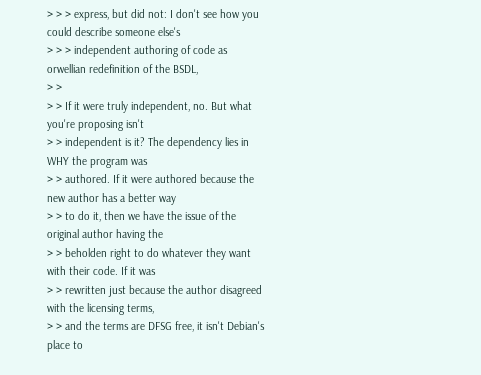> > > express, but did not: I don't see how you could describe someone else's
> > > independent authoring of code as orwellian redefinition of the BSDL,
> >
> > If it were truly independent, no. But what you're proposing isn't
> > independent is it? The dependency lies in WHY the program was
> > authored. If it were authored because the new author has a better way
> > to do it, then we have the issue of the original author having the
> > beholden right to do whatever they want with their code. If it was
> > rewritten just because the author disagreed with the licensing terms,
> > and the terms are DFSG free, it isn't Debian's place to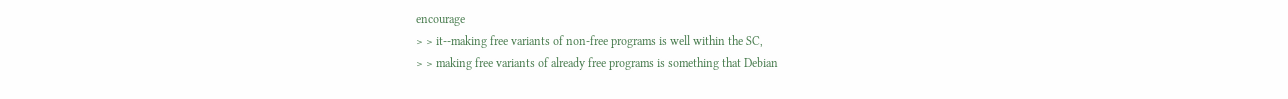encourage
> > it--making free variants of non-free programs is well within the SC,
> > making free variants of already free programs is something that Debian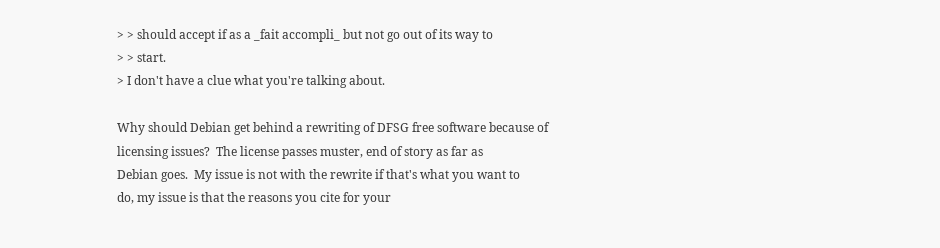> > should accept if as a _fait accompli_ but not go out of its way to
> > start.
> I don't have a clue what you're talking about.

Why should Debian get behind a rewriting of DFSG free software because of
licensing issues?  The license passes muster, end of story as far as
Debian goes.  My issue is not with the rewrite if that's what you want to
do, my issue is that the reasons you cite for your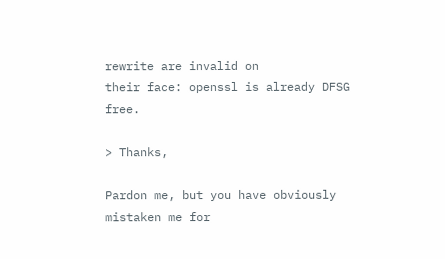rewrite are invalid on
their face: openssl is already DFSG free.

> Thanks,

Pardon me, but you have obviously mistaken me for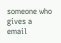someone who gives a
email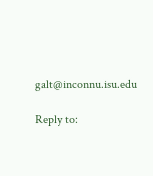galt@inconnu.isu.edu

Reply to: